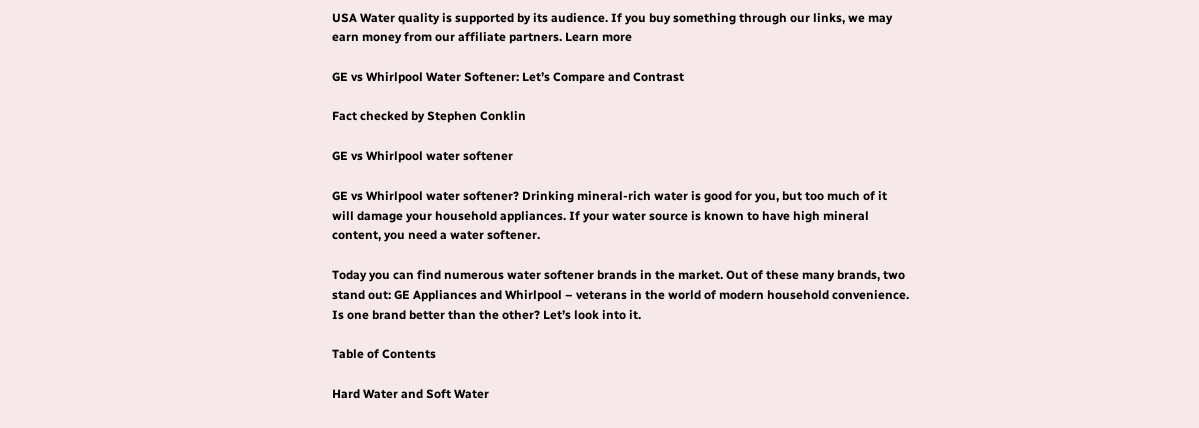USA Water quality is supported by its audience. If you buy something through our links, we may earn money from our affiliate partners. Learn more

GE vs Whirlpool Water Softener: Let’s Compare and Contrast

Fact checked by Stephen Conklin

GE vs Whirlpool water softener

GE vs Whirlpool water softener? Drinking mineral-rich water is good for you, but too much of it will damage your household appliances. If your water source is known to have high mineral content, you need a water softener.

Today you can find numerous water softener brands in the market. Out of these many brands, two stand out: GE Appliances and Whirlpool – veterans in the world of modern household convenience. Is one brand better than the other? Let’s look into it.

Table of Contents

Hard Water and Soft Water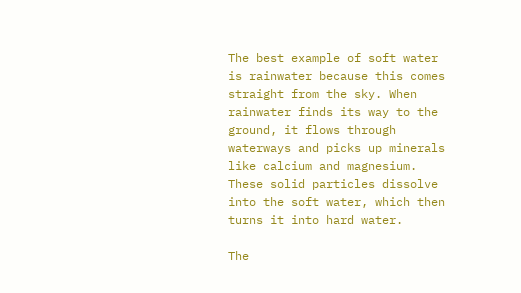The best example of soft water is rainwater because this comes straight from the sky. When rainwater finds its way to the ground, it flows through waterways and picks up minerals like calcium and magnesium. These solid particles dissolve into the soft water, which then turns it into hard water.

The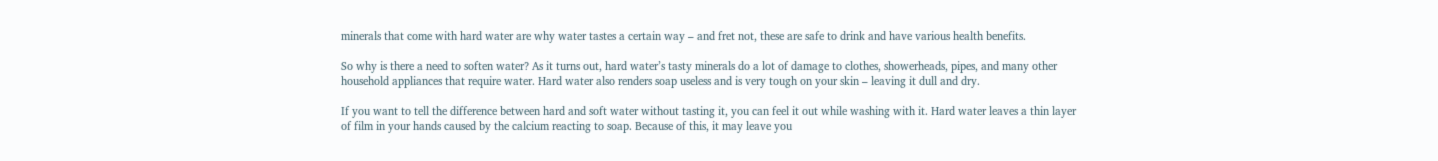minerals that come with hard water are why water tastes a certain way – and fret not, these are safe to drink and have various health benefits.

So why is there a need to soften water? As it turns out, hard water’s tasty minerals do a lot of damage to clothes, showerheads, pipes, and many other household appliances that require water. Hard water also renders soap useless and is very tough on your skin – leaving it dull and dry.

If you want to tell the difference between hard and soft water without tasting it, you can feel it out while washing with it. Hard water leaves a thin layer of film in your hands caused by the calcium reacting to soap. Because of this, it may leave you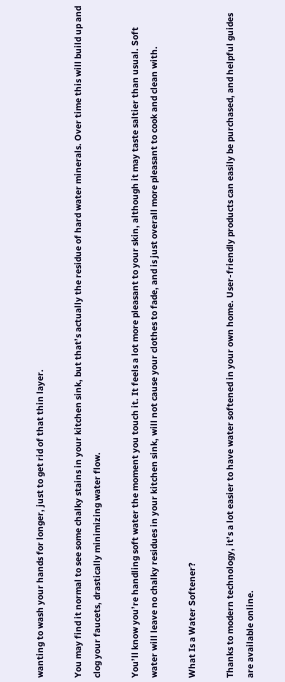wanting to wash your hands for longer, just to get rid of that thin layer.

You may find it normal to see some chalky stains in your kitchen sink, but that’s actually the residue of hard water minerals. Over time this will build up and clog your faucets, drastically minimizing water flow.

You’ll know you’re handling soft water the moment you touch it. It feels a lot more pleasant to your skin, although it may taste saltier than usual. Soft water will leave no chalky residues in your kitchen sink, will not cause your clothes to fade, and is just overall more pleasant to cook and clean with.

What Is a Water Softener?

Thanks to modern technology, it’s a lot easier to have water softened in your own home. User-friendly products can easily be purchased, and helpful guides are available online.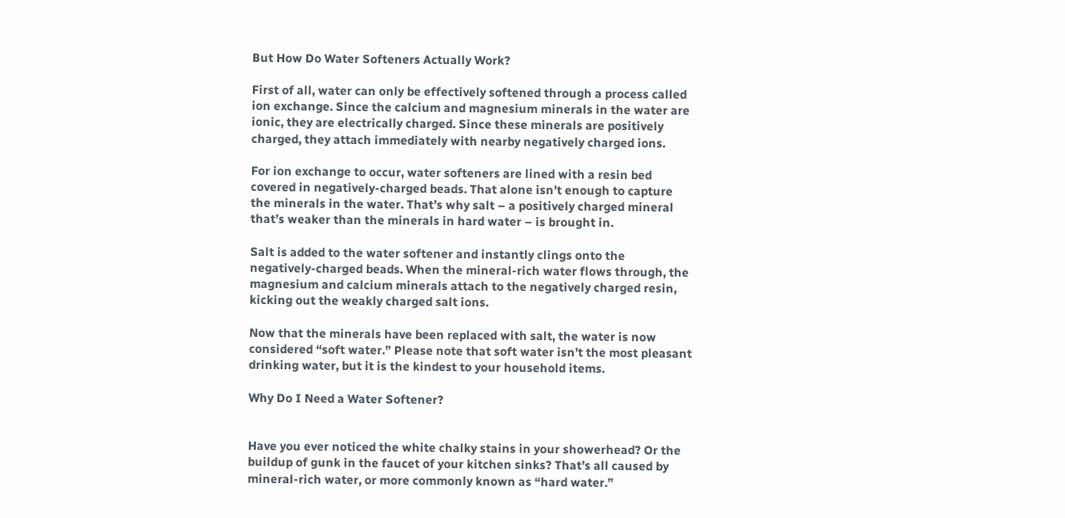But How Do Water Softeners Actually Work?

First of all, water can only be effectively softened through a process called ion exchange. Since the calcium and magnesium minerals in the water are ionic, they are electrically charged. Since these minerals are positively charged, they attach immediately with nearby negatively charged ions.

For ion exchange to occur, water softeners are lined with a resin bed covered in negatively-charged beads. That alone isn’t enough to capture the minerals in the water. That’s why salt – a positively charged mineral that’s weaker than the minerals in hard water – is brought in.

Salt is added to the water softener and instantly clings onto the negatively-charged beads. When the mineral-rich water flows through, the magnesium and calcium minerals attach to the negatively charged resin, kicking out the weakly charged salt ions.

Now that the minerals have been replaced with salt, the water is now considered “soft water.” Please note that soft water isn’t the most pleasant drinking water, but it is the kindest to your household items.

Why Do I Need a Water Softener?


Have you ever noticed the white chalky stains in your showerhead? Or the buildup of gunk in the faucet of your kitchen sinks? That’s all caused by mineral-rich water, or more commonly known as “hard water.”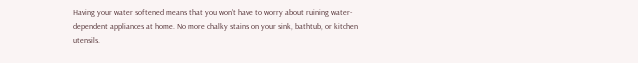Having your water softened means that you won’t have to worry about ruining water-dependent appliances at home. No more chalky stains on your sink, bathtub, or kitchen utensils.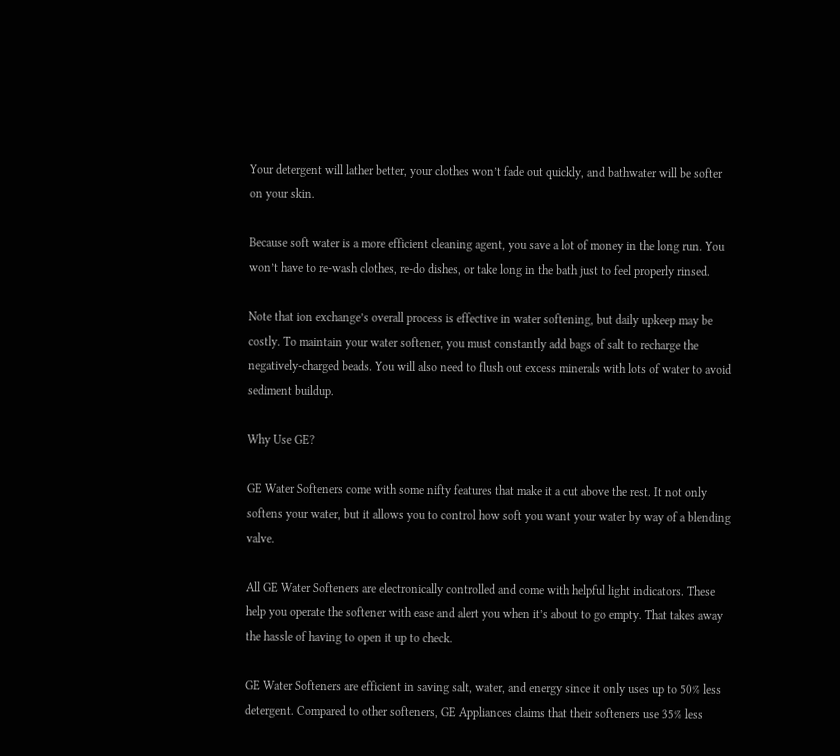Your detergent will lather better, your clothes won’t fade out quickly, and bathwater will be softer on your skin.

Because soft water is a more efficient cleaning agent, you save a lot of money in the long run. You won’t have to re-wash clothes, re-do dishes, or take long in the bath just to feel properly rinsed.

Note that ion exchange’s overall process is effective in water softening, but daily upkeep may be costly. To maintain your water softener, you must constantly add bags of salt to recharge the negatively-charged beads. You will also need to flush out excess minerals with lots of water to avoid sediment buildup.

Why Use GE?

GE Water Softeners come with some nifty features that make it a cut above the rest. It not only softens your water, but it allows you to control how soft you want your water by way of a blending valve.

All GE Water Softeners are electronically controlled and come with helpful light indicators. These help you operate the softener with ease and alert you when it’s about to go empty. That takes away the hassle of having to open it up to check.

GE Water Softeners are efficient in saving salt, water, and energy since it only uses up to 50% less detergent. Compared to other softeners, GE Appliances claims that their softeners use 35% less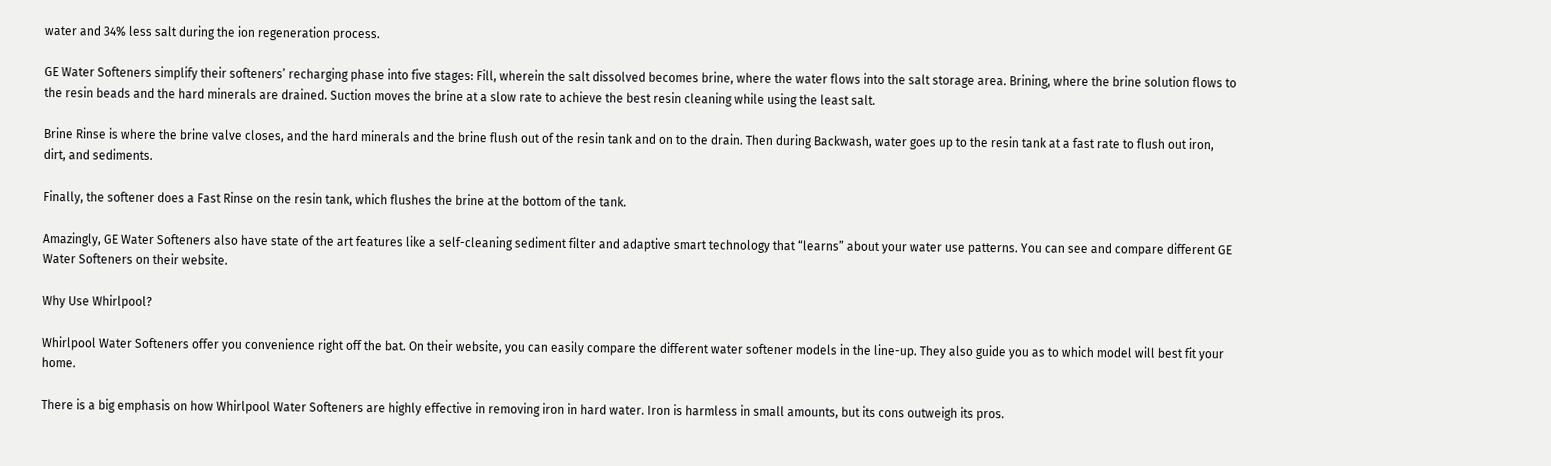water and 34% less salt during the ion regeneration process.

GE Water Softeners simplify their softeners’ recharging phase into five stages: Fill, wherein the salt dissolved becomes brine, where the water flows into the salt storage area. Brining, where the brine solution flows to the resin beads and the hard minerals are drained. Suction moves the brine at a slow rate to achieve the best resin cleaning while using the least salt.

Brine Rinse is where the brine valve closes, and the hard minerals and the brine flush out of the resin tank and on to the drain. Then during Backwash, water goes up to the resin tank at a fast rate to flush out iron, dirt, and sediments.

Finally, the softener does a Fast Rinse on the resin tank, which flushes the brine at the bottom of the tank.

Amazingly, GE Water Softeners also have state of the art features like a self-cleaning sediment filter and adaptive smart technology that “learns” about your water use patterns. You can see and compare different GE Water Softeners on their website.

Why Use Whirlpool?

Whirlpool Water Softeners offer you convenience right off the bat. On their website, you can easily compare the different water softener models in the line-up. They also guide you as to which model will best fit your home.

There is a big emphasis on how Whirlpool Water Softeners are highly effective in removing iron in hard water. Iron is harmless in small amounts, but its cons outweigh its pros.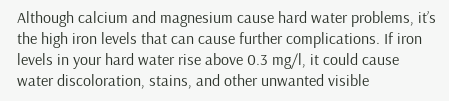Although calcium and magnesium cause hard water problems, it’s the high iron levels that can cause further complications. If iron levels in your hard water rise above 0.3 mg/l, it could cause water discoloration, stains, and other unwanted visible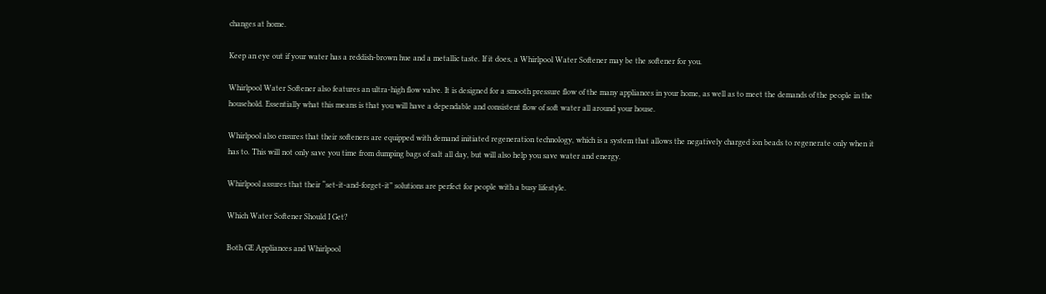changes at home.

Keep an eye out if your water has a reddish-brown hue and a metallic taste. If it does, a Whirlpool Water Softener may be the softener for you.

Whirlpool Water Softener also features an ultra-high flow valve. It is designed for a smooth pressure flow of the many appliances in your home, as well as to meet the demands of the people in the household. Essentially what this means is that you will have a dependable and consistent flow of soft water all around your house.

Whirlpool also ensures that their softeners are equipped with demand initiated regeneration technology, which is a system that allows the negatively charged ion beads to regenerate only when it has to. This will not only save you time from dumping bags of salt all day, but will also help you save water and energy.

Whirlpool assures that their “set-it-and-forget-it” solutions are perfect for people with a busy lifestyle.

Which Water Softener Should I Get?

Both GE Appliances and Whirlpool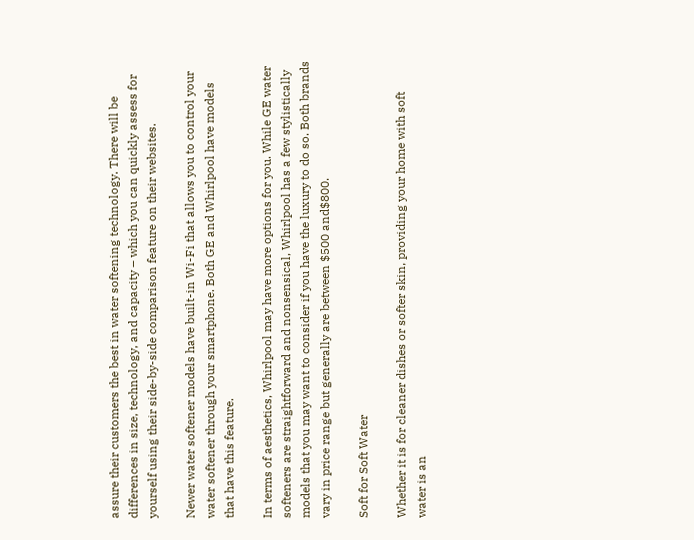assure their customers the best in water softening technology. There will be differences in size, technology, and capacity – which you can quickly assess for yourself using their side-by-side comparison feature on their websites.

Newer water softener models have built-in Wi-Fi that allows you to control your water softener through your smartphone. Both GE and Whirlpool have models that have this feature.

In terms of aesthetics, Whirlpool may have more options for you. While GE water softeners are straightforward and nonsensical, Whirlpool has a few stylistically models that you may want to consider if you have the luxury to do so. Both brands vary in price range but generally are between $500 and$800.

Soft for Soft Water

Whether it is for cleaner dishes or softer skin, providing your home with soft water is an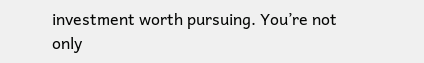investment worth pursuing. You’re not only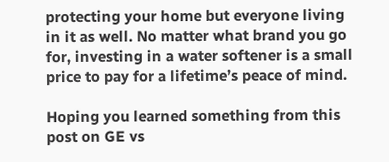protecting your home but everyone living in it as well. No matter what brand you go for, investing in a water softener is a small price to pay for a lifetime’s peace of mind.

Hoping you learned something from this post on GE vs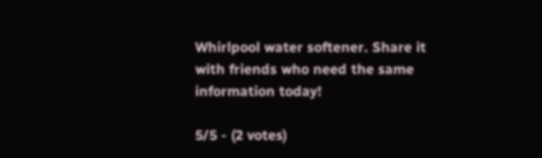Whirlpool water softener. Share it with friends who need the same information today!

5/5 - (2 votes)